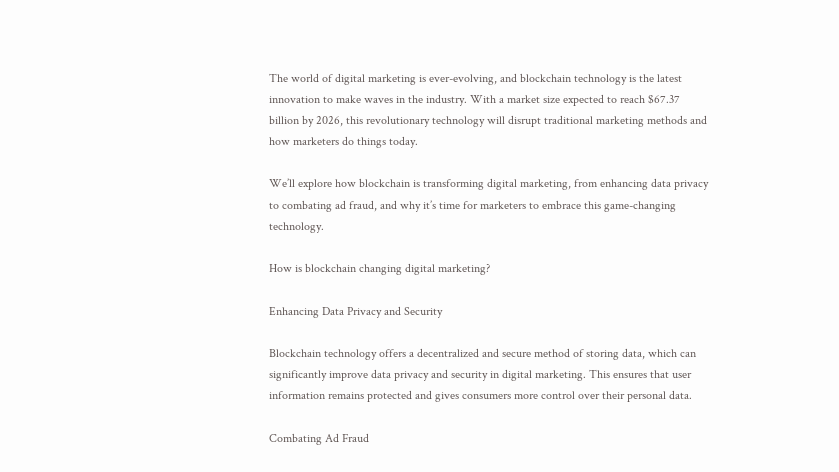The world of digital marketing is ever-evolving, and blockchain technology is the latest innovation to make waves in the industry. With a market size expected to reach $67.37 billion by 2026, this revolutionary technology will disrupt traditional marketing methods and how marketers do things today.

We’ll explore how blockchain is transforming digital marketing, from enhancing data privacy to combating ad fraud, and why it’s time for marketers to embrace this game-changing technology.

How is blockchain changing digital marketing?

Enhancing Data Privacy and Security

Blockchain technology offers a decentralized and secure method of storing data, which can significantly improve data privacy and security in digital marketing. This ensures that user information remains protected and gives consumers more control over their personal data.

Combating Ad Fraud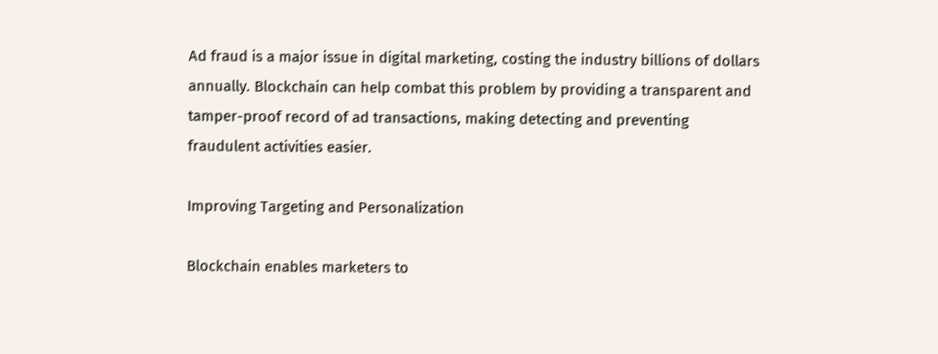Ad fraud is a major issue in digital marketing, costing the industry billions of dollars annually. Blockchain can help combat this problem by providing a transparent and tamper-proof record of ad transactions, making detecting and preventing fraudulent activities easier.

Improving Targeting and Personalization

Blockchain enables marketers to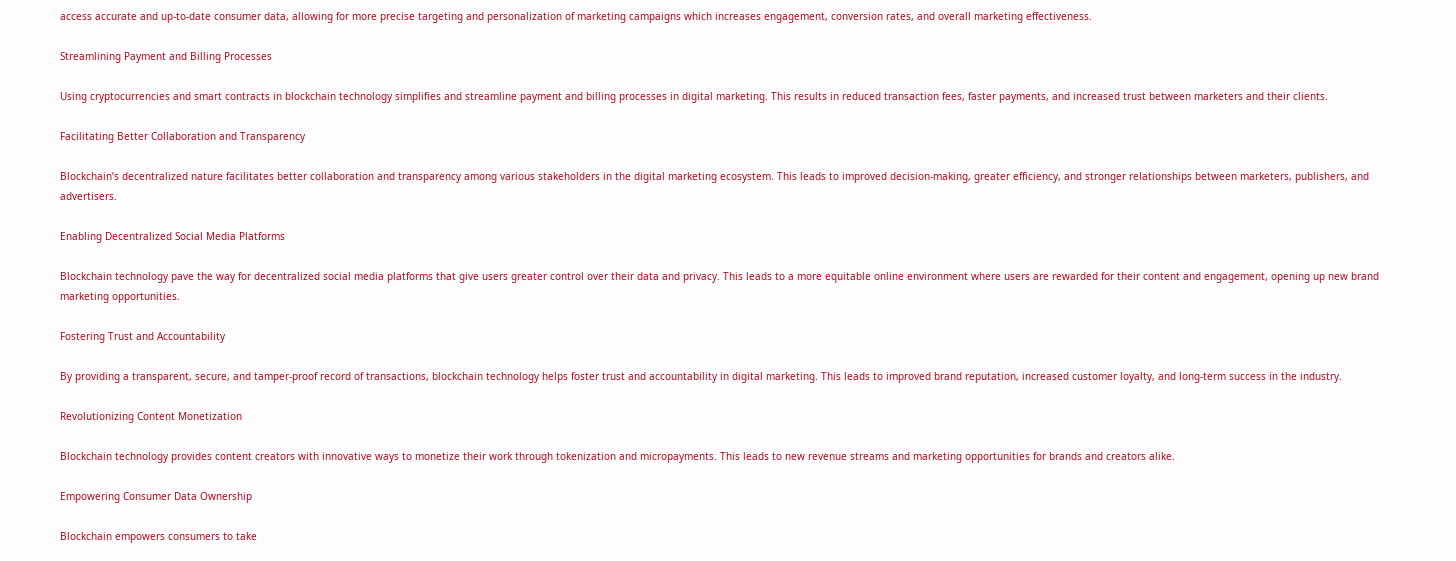access accurate and up-to-date consumer data, allowing for more precise targeting and personalization of marketing campaigns which increases engagement, conversion rates, and overall marketing effectiveness.

Streamlining Payment and Billing Processes

Using cryptocurrencies and smart contracts in blockchain technology simplifies and streamline payment and billing processes in digital marketing. This results in reduced transaction fees, faster payments, and increased trust between marketers and their clients.

Facilitating Better Collaboration and Transparency

Blockchain’s decentralized nature facilitates better collaboration and transparency among various stakeholders in the digital marketing ecosystem. This leads to improved decision-making, greater efficiency, and stronger relationships between marketers, publishers, and advertisers.

Enabling Decentralized Social Media Platforms

Blockchain technology pave the way for decentralized social media platforms that give users greater control over their data and privacy. This leads to a more equitable online environment where users are rewarded for their content and engagement, opening up new brand marketing opportunities.

Fostering Trust and Accountability

By providing a transparent, secure, and tamper-proof record of transactions, blockchain technology helps foster trust and accountability in digital marketing. This leads to improved brand reputation, increased customer loyalty, and long-term success in the industry.

Revolutionizing Content Monetization

Blockchain technology provides content creators with innovative ways to monetize their work through tokenization and micropayments. This leads to new revenue streams and marketing opportunities for brands and creators alike.

Empowering Consumer Data Ownership

Blockchain empowers consumers to take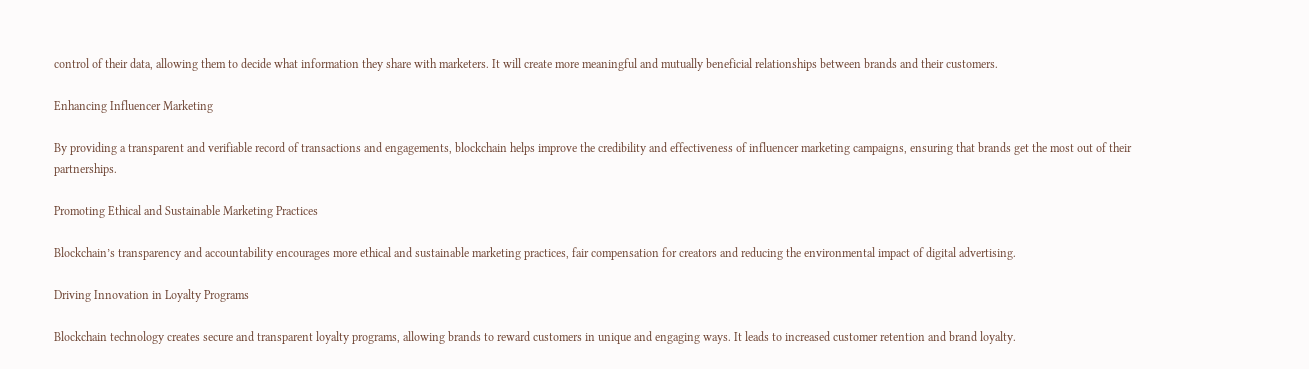control of their data, allowing them to decide what information they share with marketers. It will create more meaningful and mutually beneficial relationships between brands and their customers.

Enhancing Influencer Marketing

By providing a transparent and verifiable record of transactions and engagements, blockchain helps improve the credibility and effectiveness of influencer marketing campaigns, ensuring that brands get the most out of their partnerships.

Promoting Ethical and Sustainable Marketing Practices

Blockchain’s transparency and accountability encourages more ethical and sustainable marketing practices, fair compensation for creators and reducing the environmental impact of digital advertising.

Driving Innovation in Loyalty Programs

Blockchain technology creates secure and transparent loyalty programs, allowing brands to reward customers in unique and engaging ways. It leads to increased customer retention and brand loyalty.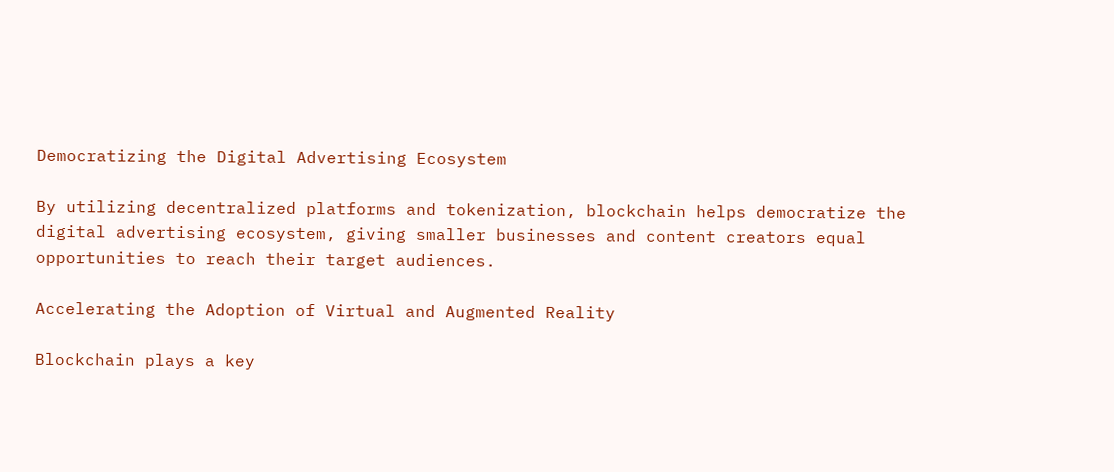Democratizing the Digital Advertising Ecosystem

By utilizing decentralized platforms and tokenization, blockchain helps democratize the digital advertising ecosystem, giving smaller businesses and content creators equal opportunities to reach their target audiences.

Accelerating the Adoption of Virtual and Augmented Reality

Blockchain plays a key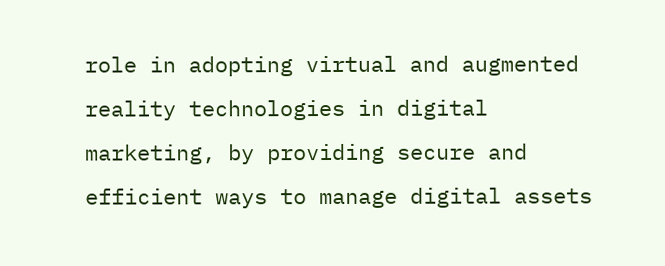role in adopting virtual and augmented reality technologies in digital marketing, by providing secure and efficient ways to manage digital assets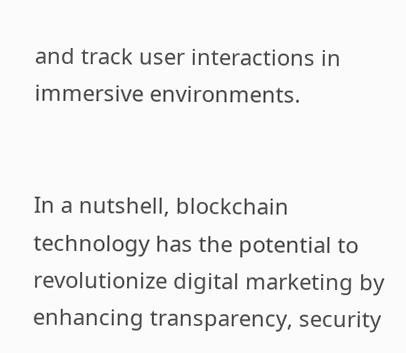and track user interactions in immersive environments.


In a nutshell, blockchain technology has the potential to revolutionize digital marketing by enhancing transparency, security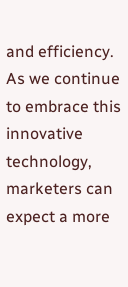and efficiency. As we continue to embrace this innovative technology, marketers can expect a more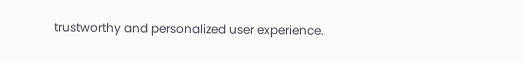trustworthy and personalized user experience.